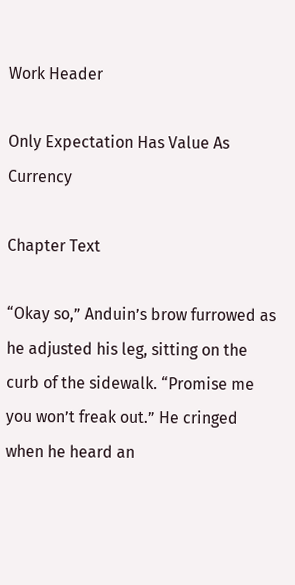Work Header

Only Expectation Has Value As Currency

Chapter Text

“Okay so,” Anduin’s brow furrowed as he adjusted his leg, sitting on the curb of the sidewalk. “Promise me you won’t freak out.” He cringed when he heard an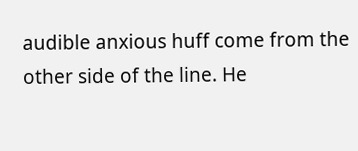audible anxious huff come from the other side of the line. He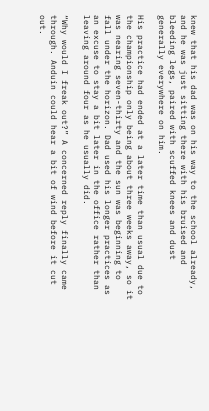knew that his dad was on his way to the school already, and he was just sitting there with his bruised and bleeding legs, paired with scuffed knees and dust generally everywhere on him.

His practice had ended at a later time than usual due to the championship only being about three weeks away, so it was nearing seven-thirty and the sun was beginning to fall under the horizon. Dad used his longer practices as an excuse to stay a bit later in the office rather than leaving around four as he usually did.

“Why would I freak out?” A concerned reply finally came through. Anduin could hear a bit of wind before it cut out.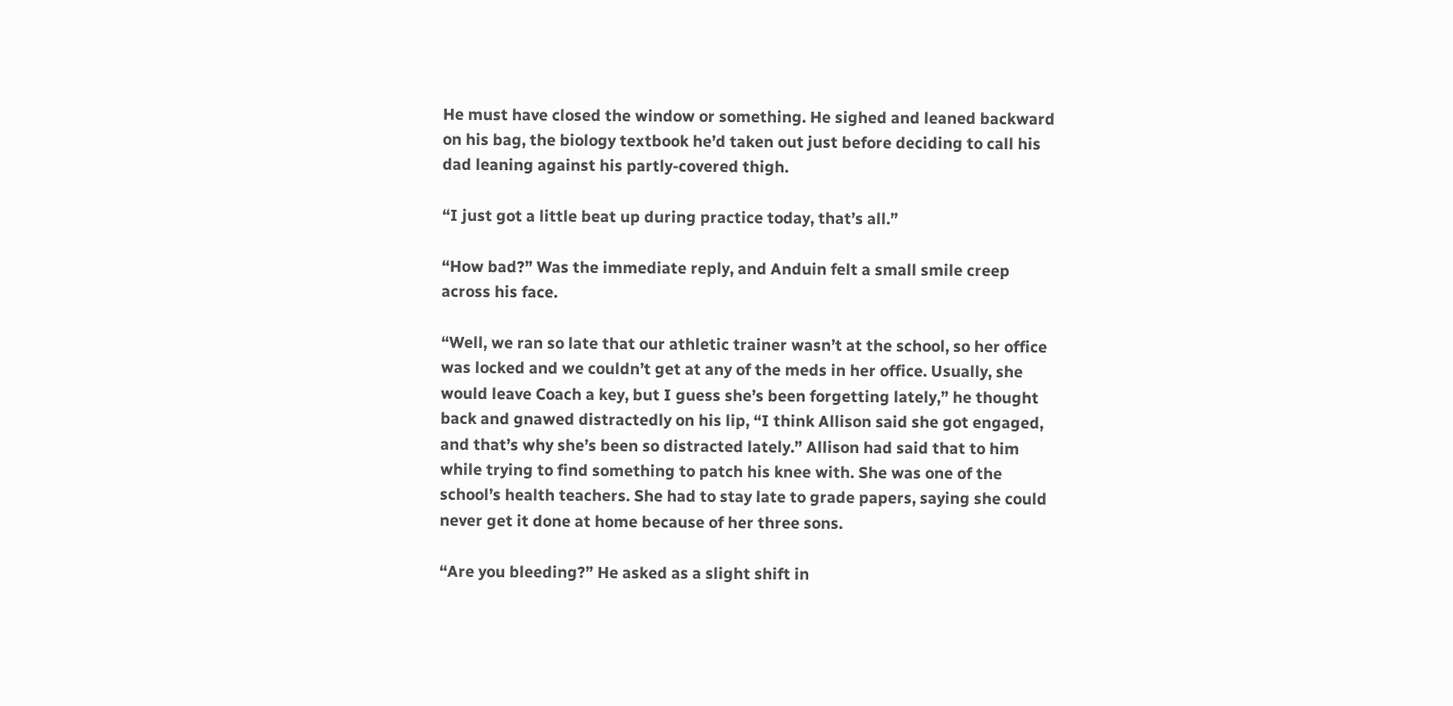He must have closed the window or something. He sighed and leaned backward on his bag, the biology textbook he’d taken out just before deciding to call his dad leaning against his partly-covered thigh.

“I just got a little beat up during practice today, that’s all.”

“How bad?” Was the immediate reply, and Anduin felt a small smile creep across his face.

“Well, we ran so late that our athletic trainer wasn’t at the school, so her office was locked and we couldn’t get at any of the meds in her office. Usually, she would leave Coach a key, but I guess she’s been forgetting lately,” he thought back and gnawed distractedly on his lip, “I think Allison said she got engaged, and that’s why she’s been so distracted lately.” Allison had said that to him while trying to find something to patch his knee with. She was one of the school’s health teachers. She had to stay late to grade papers, saying she could never get it done at home because of her three sons.

“Are you bleeding?” He asked as a slight shift in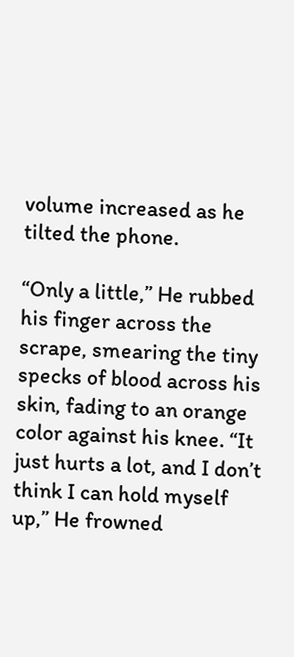volume increased as he tilted the phone.

“Only a little,” He rubbed his finger across the scrape, smearing the tiny specks of blood across his skin, fading to an orange color against his knee. “It just hurts a lot, and I don’t think I can hold myself up,” He frowned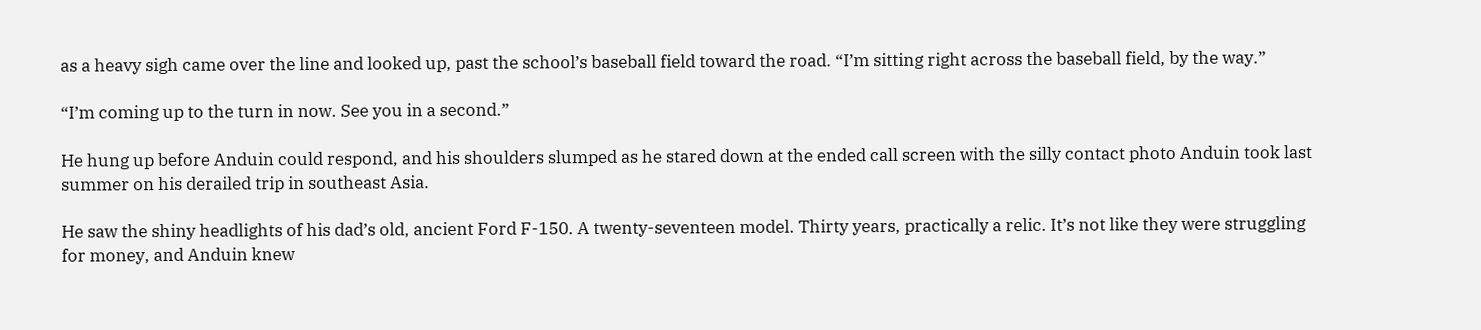as a heavy sigh came over the line and looked up, past the school’s baseball field toward the road. “I’m sitting right across the baseball field, by the way.”

“I’m coming up to the turn in now. See you in a second.”

He hung up before Anduin could respond, and his shoulders slumped as he stared down at the ended call screen with the silly contact photo Anduin took last summer on his derailed trip in southeast Asia.

He saw the shiny headlights of his dad’s old, ancient Ford F-150. A twenty-seventeen model. Thirty years, practically a relic. It’s not like they were struggling for money, and Anduin knew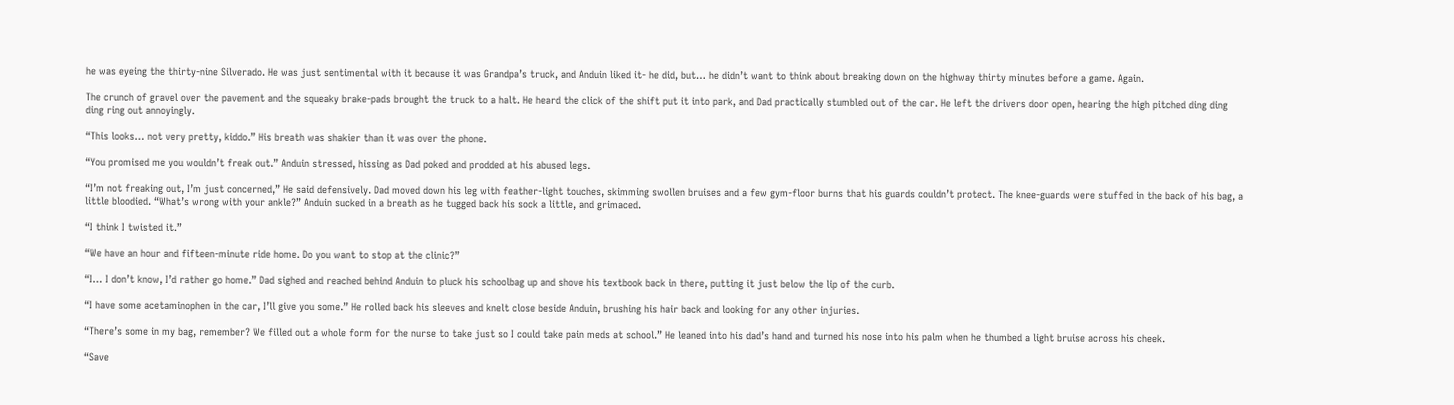he was eyeing the thirty-nine Silverado. He was just sentimental with it because it was Grandpa’s truck, and Anduin liked it- he did, but… he didn’t want to think about breaking down on the highway thirty minutes before a game. Again.

The crunch of gravel over the pavement and the squeaky brake-pads brought the truck to a halt. He heard the click of the shift put it into park, and Dad practically stumbled out of the car. He left the drivers door open, hearing the high pitched ding ding ding ring out annoyingly.

“This looks… not very pretty, kiddo.” His breath was shakier than it was over the phone.

“You promised me you wouldn’t freak out.” Anduin stressed, hissing as Dad poked and prodded at his abused legs.

“I’m not freaking out, I’m just concerned,” He said defensively. Dad moved down his leg with feather-light touches, skimming swollen bruises and a few gym-floor burns that his guards couldn’t protect. The knee-guards were stuffed in the back of his bag, a little bloodied. “What’s wrong with your ankle?” Anduin sucked in a breath as he tugged back his sock a little, and grimaced.

“I think I twisted it.”

“We have an hour and fifteen-minute ride home. Do you want to stop at the clinic?”

“I… I don’t know, I’d rather go home.” Dad sighed and reached behind Anduin to pluck his schoolbag up and shove his textbook back in there, putting it just below the lip of the curb.

“I have some acetaminophen in the car, I’ll give you some.” He rolled back his sleeves and knelt close beside Anduin, brushing his hair back and looking for any other injuries.

“There’s some in my bag, remember? We filled out a whole form for the nurse to take just so I could take pain meds at school.” He leaned into his dad’s hand and turned his nose into his palm when he thumbed a light bruise across his cheek.

“Save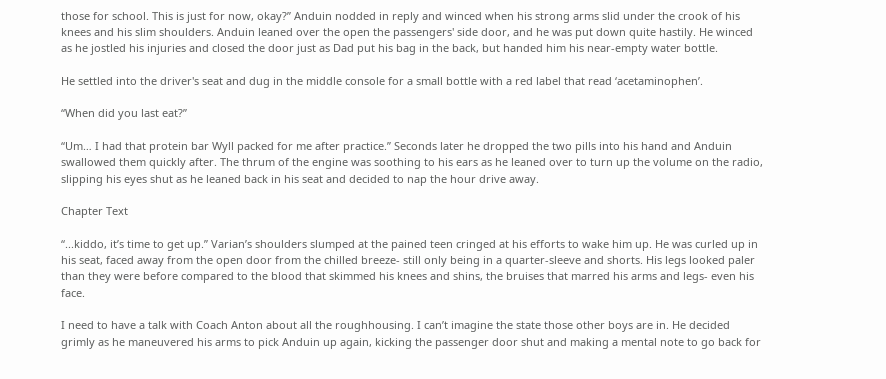those for school. This is just for now, okay?” Anduin nodded in reply and winced when his strong arms slid under the crook of his knees and his slim shoulders. Anduin leaned over the open the passengers' side door, and he was put down quite hastily. He winced as he jostled his injuries and closed the door just as Dad put his bag in the back, but handed him his near-empty water bottle.

He settled into the driver's seat and dug in the middle console for a small bottle with a red label that read ‘acetaminophen’.

“When did you last eat?”

“Um… I had that protein bar Wyll packed for me after practice.” Seconds later he dropped the two pills into his hand and Anduin swallowed them quickly after. The thrum of the engine was soothing to his ears as he leaned over to turn up the volume on the radio, slipping his eyes shut as he leaned back in his seat and decided to nap the hour drive away.

Chapter Text

“...kiddo, it’s time to get up.” Varian’s shoulders slumped at the pained teen cringed at his efforts to wake him up. He was curled up in his seat, faced away from the open door from the chilled breeze- still only being in a quarter-sleeve and shorts. His legs looked paler than they were before compared to the blood that skimmed his knees and shins, the bruises that marred his arms and legs- even his face.

I need to have a talk with Coach Anton about all the roughhousing. I can’t imagine the state those other boys are in. He decided grimly as he maneuvered his arms to pick Anduin up again, kicking the passenger door shut and making a mental note to go back for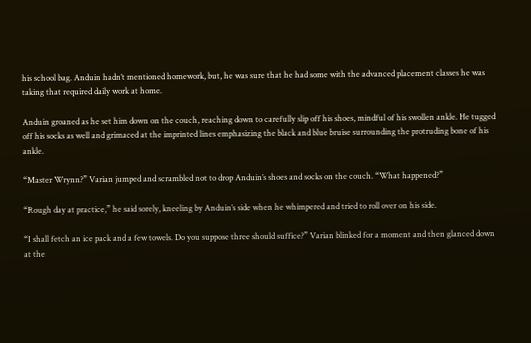his school bag. Anduin hadn’t mentioned homework, but, he was sure that he had some with the advanced placement classes he was taking that required daily work at home.

Anduin groaned as he set him down on the couch, reaching down to carefully slip off his shoes, mindful of his swollen ankle. He tugged off his socks as well and grimaced at the imprinted lines emphasizing the black and blue bruise surrounding the protruding bone of his ankle.

“Master Wrynn?” Varian jumped and scrambled not to drop Anduin’s shoes and socks on the couch. “What happened?”

“Rough day at practice,” he said sorely, kneeling by Anduin’s side when he whimpered and tried to roll over on his side.

“I shall fetch an ice pack and a few towels. Do you suppose three should suffice?” Varian blinked for a moment and then glanced down at the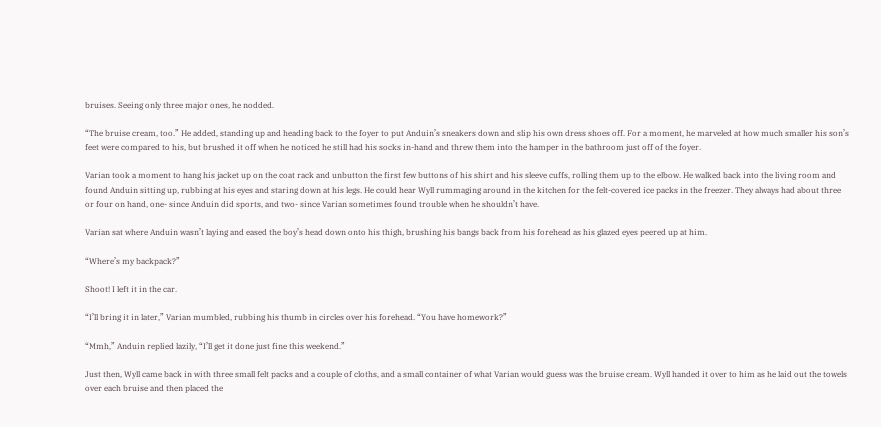bruises. Seeing only three major ones, he nodded.

“The bruise cream, too.” He added, standing up and heading back to the foyer to put Anduin’s sneakers down and slip his own dress shoes off. For a moment, he marveled at how much smaller his son’s feet were compared to his, but brushed it off when he noticed he still had his socks in-hand and threw them into the hamper in the bathroom just off of the foyer.

Varian took a moment to hang his jacket up on the coat rack and unbutton the first few buttons of his shirt and his sleeve cuffs, rolling them up to the elbow. He walked back into the living room and found Anduin sitting up, rubbing at his eyes and staring down at his legs. He could hear Wyll rummaging around in the kitchen for the felt-covered ice packs in the freezer. They always had about three or four on hand, one- since Anduin did sports, and two- since Varian sometimes found trouble when he shouldn’t have.

Varian sat where Anduin wasn’t laying and eased the boy’s head down onto his thigh, brushing his bangs back from his forehead as his glazed eyes peered up at him.

“Where’s my backpack?”

Shoot! I left it in the car.

“I’ll bring it in later,” Varian mumbled, rubbing his thumb in circles over his forehead. “You have homework?”

“Mmh,” Anduin replied lazily, “I’ll get it done just fine this weekend.”

Just then, Wyll came back in with three small felt packs and a couple of cloths, and a small container of what Varian would guess was the bruise cream. Wyll handed it over to him as he laid out the towels over each bruise and then placed the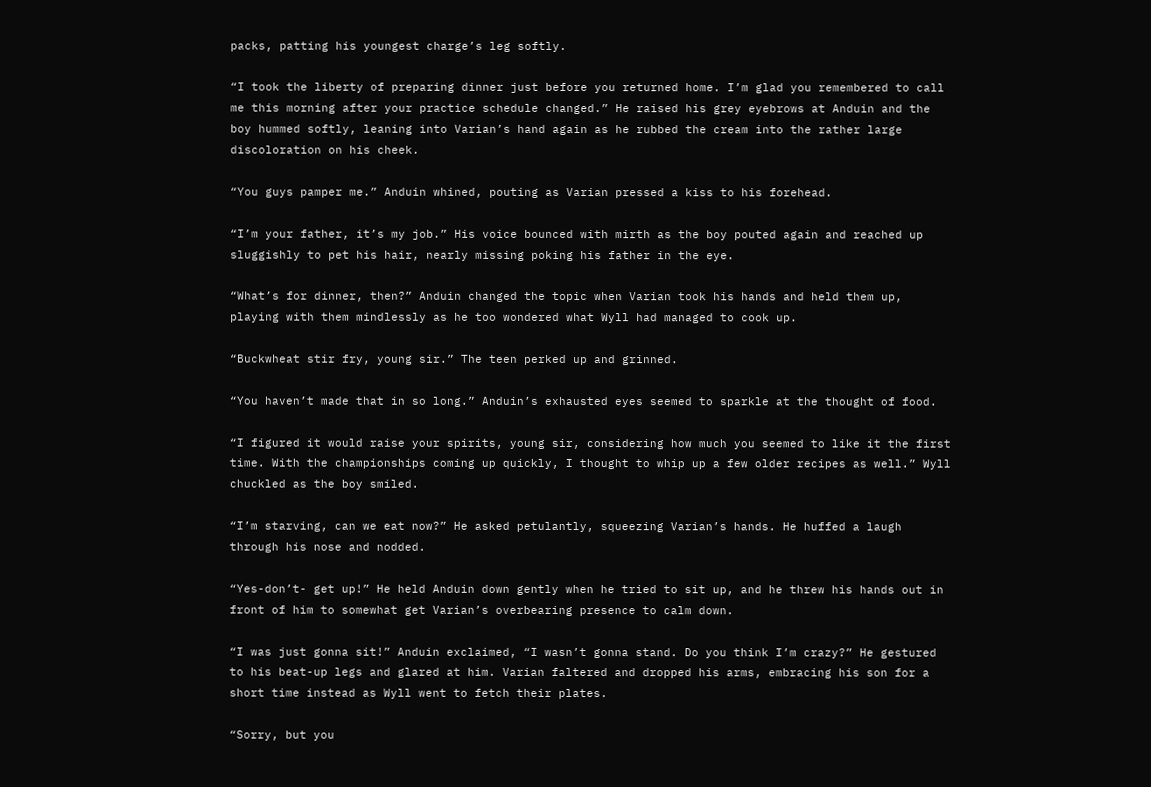packs, patting his youngest charge’s leg softly.

“I took the liberty of preparing dinner just before you returned home. I’m glad you remembered to call me this morning after your practice schedule changed.” He raised his grey eyebrows at Anduin and the boy hummed softly, leaning into Varian’s hand again as he rubbed the cream into the rather large discoloration on his cheek.

“You guys pamper me.” Anduin whined, pouting as Varian pressed a kiss to his forehead.

“I’m your father, it’s my job.” His voice bounced with mirth as the boy pouted again and reached up sluggishly to pet his hair, nearly missing poking his father in the eye.

“What’s for dinner, then?” Anduin changed the topic when Varian took his hands and held them up, playing with them mindlessly as he too wondered what Wyll had managed to cook up.

“Buckwheat stir fry, young sir.” The teen perked up and grinned.

“You haven’t made that in so long.” Anduin’s exhausted eyes seemed to sparkle at the thought of food.

“I figured it would raise your spirits, young sir, considering how much you seemed to like it the first time. With the championships coming up quickly, I thought to whip up a few older recipes as well.” Wyll chuckled as the boy smiled.

“I’m starving, can we eat now?” He asked petulantly, squeezing Varian’s hands. He huffed a laugh through his nose and nodded.

“Yes-don’t- get up!” He held Anduin down gently when he tried to sit up, and he threw his hands out in front of him to somewhat get Varian’s overbearing presence to calm down.

“I was just gonna sit!” Anduin exclaimed, “I wasn’t gonna stand. Do you think I’m crazy?” He gestured to his beat-up legs and glared at him. Varian faltered and dropped his arms, embracing his son for a short time instead as Wyll went to fetch their plates.

“Sorry, but you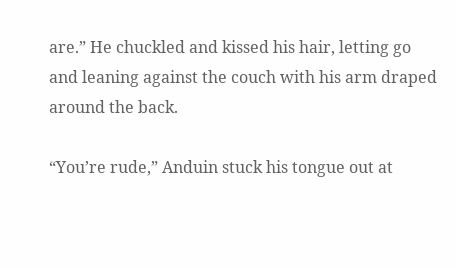are.” He chuckled and kissed his hair, letting go and leaning against the couch with his arm draped around the back.

“You’re rude,” Anduin stuck his tongue out at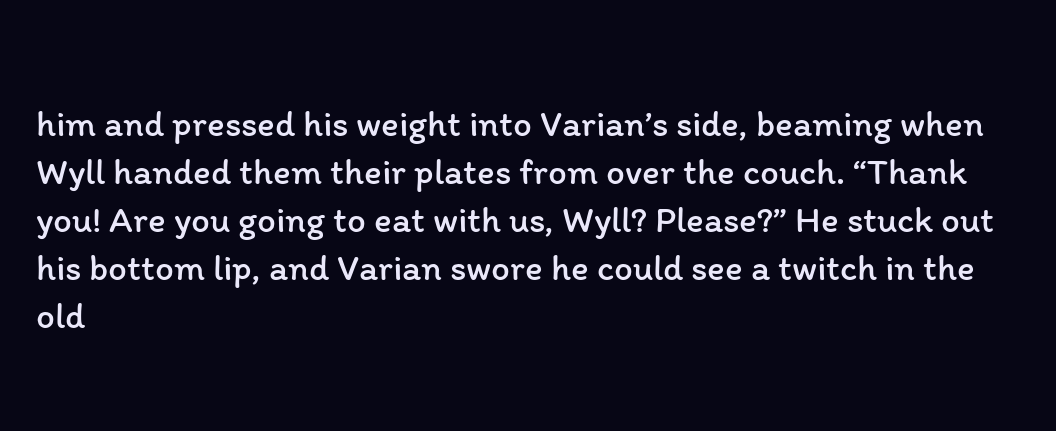him and pressed his weight into Varian’s side, beaming when Wyll handed them their plates from over the couch. “Thank you! Are you going to eat with us, Wyll? Please?” He stuck out his bottom lip, and Varian swore he could see a twitch in the old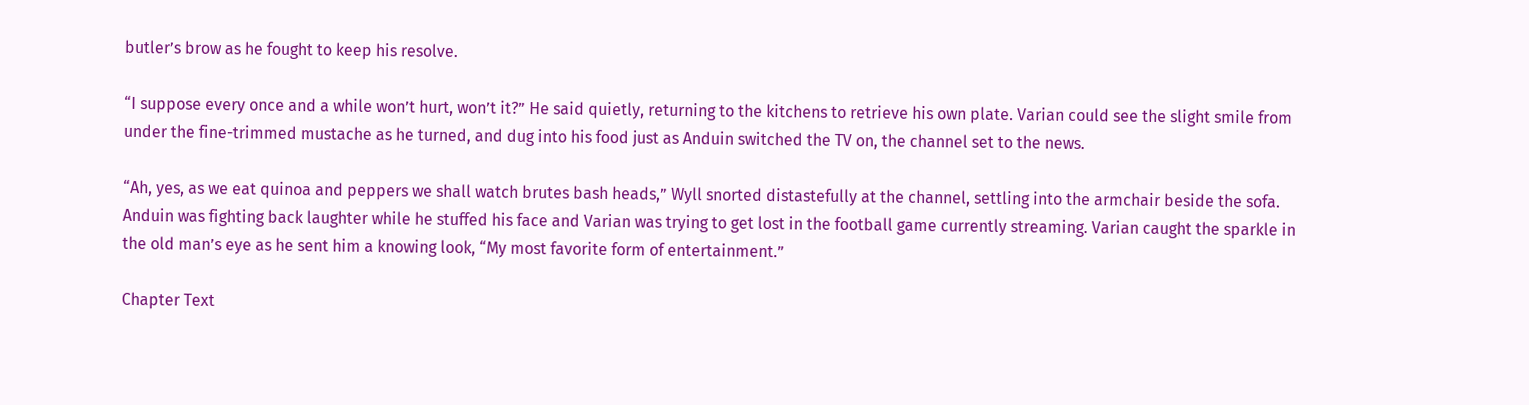butler’s brow as he fought to keep his resolve.

“I suppose every once and a while won’t hurt, won’t it?” He said quietly, returning to the kitchens to retrieve his own plate. Varian could see the slight smile from under the fine-trimmed mustache as he turned, and dug into his food just as Anduin switched the TV on, the channel set to the news.

“Ah, yes, as we eat quinoa and peppers we shall watch brutes bash heads,” Wyll snorted distastefully at the channel, settling into the armchair beside the sofa. Anduin was fighting back laughter while he stuffed his face and Varian was trying to get lost in the football game currently streaming. Varian caught the sparkle in the old man’s eye as he sent him a knowing look, “My most favorite form of entertainment.”

Chapter Text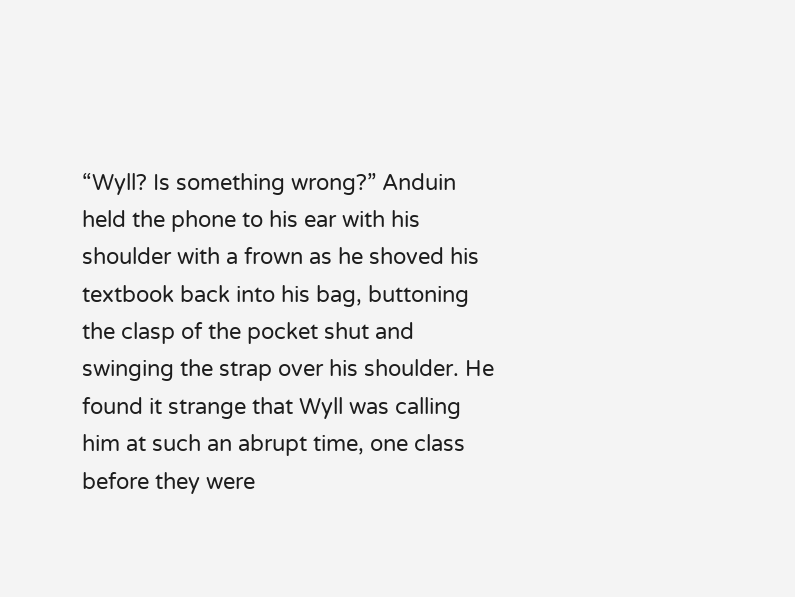“Wyll? Is something wrong?” Anduin held the phone to his ear with his shoulder with a frown as he shoved his textbook back into his bag, buttoning the clasp of the pocket shut and swinging the strap over his shoulder. He found it strange that Wyll was calling him at such an abrupt time, one class before they were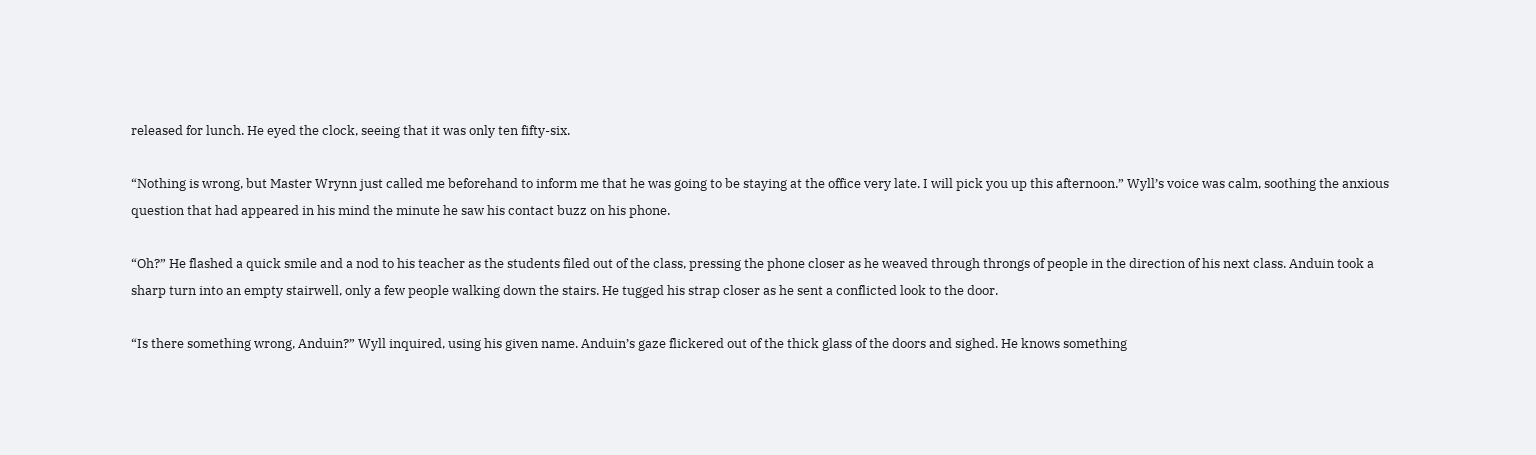released for lunch. He eyed the clock, seeing that it was only ten fifty-six.

“Nothing is wrong, but Master Wrynn just called me beforehand to inform me that he was going to be staying at the office very late. I will pick you up this afternoon.” Wyll’s voice was calm, soothing the anxious question that had appeared in his mind the minute he saw his contact buzz on his phone.

“Oh?” He flashed a quick smile and a nod to his teacher as the students filed out of the class, pressing the phone closer as he weaved through throngs of people in the direction of his next class. Anduin took a sharp turn into an empty stairwell, only a few people walking down the stairs. He tugged his strap closer as he sent a conflicted look to the door.

“Is there something wrong, Anduin?” Wyll inquired, using his given name. Anduin’s gaze flickered out of the thick glass of the doors and sighed. He knows something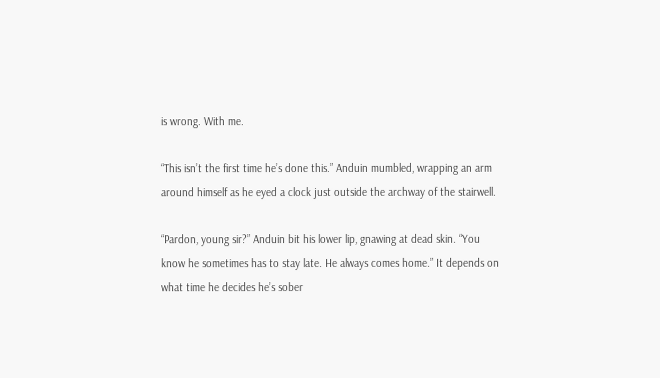is wrong. With me.

“This isn’t the first time he’s done this.” Anduin mumbled, wrapping an arm around himself as he eyed a clock just outside the archway of the stairwell.

“Pardon, young sir?” Anduin bit his lower lip, gnawing at dead skin. “You know he sometimes has to stay late. He always comes home.” It depends on what time he decides he’s sober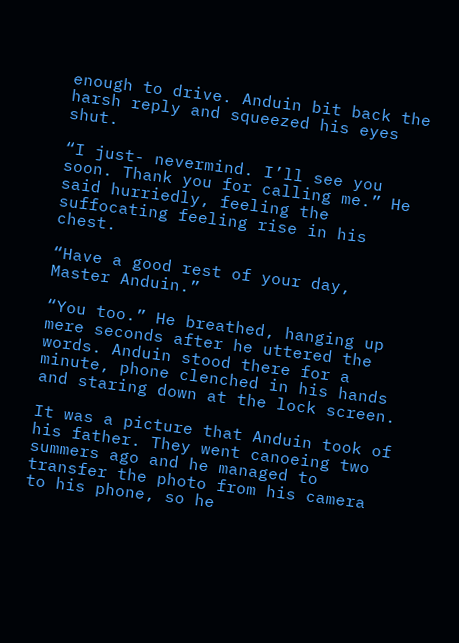enough to drive. Anduin bit back the harsh reply and squeezed his eyes shut.

“I just- nevermind. I’ll see you soon. Thank you for calling me.” He said hurriedly, feeling the suffocating feeling rise in his chest.

“Have a good rest of your day, Master Anduin.”

“You too.” He breathed, hanging up mere seconds after he uttered the words. Anduin stood there for a minute, phone clenched in his hands and staring down at the lock screen.

It was a picture that Anduin took of his father. They went canoeing two summers ago and he managed to transfer the photo from his camera to his phone, so he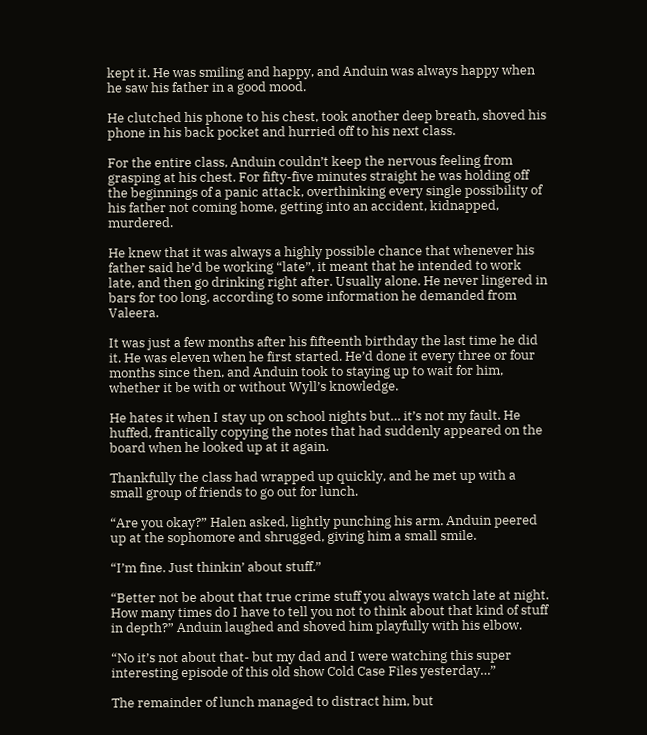kept it. He was smiling and happy, and Anduin was always happy when he saw his father in a good mood.

He clutched his phone to his chest, took another deep breath, shoved his phone in his back pocket and hurried off to his next class.

For the entire class, Anduin couldn’t keep the nervous feeling from grasping at his chest. For fifty-five minutes straight he was holding off the beginnings of a panic attack, overthinking every single possibility of his father not coming home, getting into an accident, kidnapped, murdered.

He knew that it was always a highly possible chance that whenever his father said he’d be working “late”, it meant that he intended to work late, and then go drinking right after. Usually alone. He never lingered in bars for too long, according to some information he demanded from Valeera.

It was just a few months after his fifteenth birthday the last time he did it. He was eleven when he first started. He’d done it every three or four months since then, and Anduin took to staying up to wait for him, whether it be with or without Wyll’s knowledge.

He hates it when I stay up on school nights but… it’s not my fault. He huffed, frantically copying the notes that had suddenly appeared on the board when he looked up at it again.

Thankfully the class had wrapped up quickly, and he met up with a small group of friends to go out for lunch.

“Are you okay?” Halen asked, lightly punching his arm. Anduin peered up at the sophomore and shrugged, giving him a small smile.

“I’m fine. Just thinkin’ about stuff.”

“Better not be about that true crime stuff you always watch late at night. How many times do I have to tell you not to think about that kind of stuff in depth?” Anduin laughed and shoved him playfully with his elbow.

“No it’s not about that- but my dad and I were watching this super interesting episode of this old show Cold Case Files yesterday…”

The remainder of lunch managed to distract him, but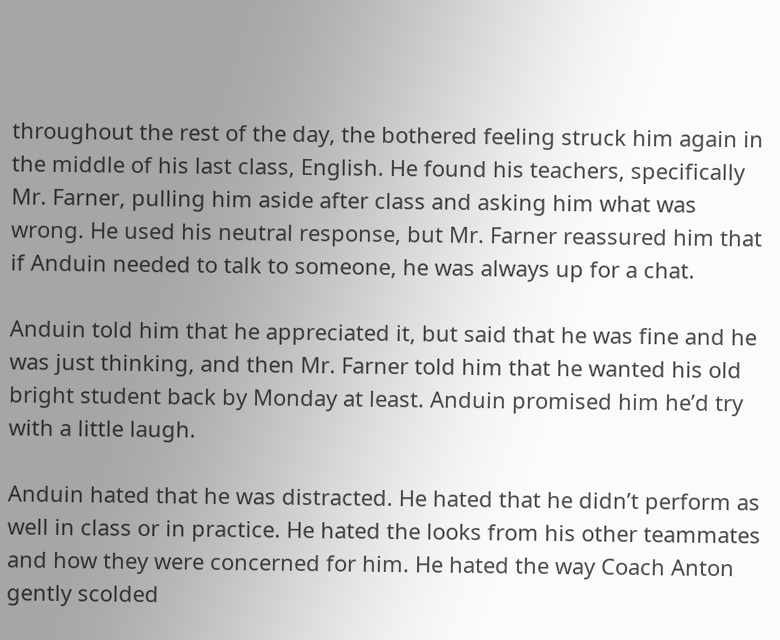throughout the rest of the day, the bothered feeling struck him again in the middle of his last class, English. He found his teachers, specifically Mr. Farner, pulling him aside after class and asking him what was wrong. He used his neutral response, but Mr. Farner reassured him that if Anduin needed to talk to someone, he was always up for a chat.

Anduin told him that he appreciated it, but said that he was fine and he was just thinking, and then Mr. Farner told him that he wanted his old bright student back by Monday at least. Anduin promised him he’d try with a little laugh.

Anduin hated that he was distracted. He hated that he didn’t perform as well in class or in practice. He hated the looks from his other teammates and how they were concerned for him. He hated the way Coach Anton gently scolded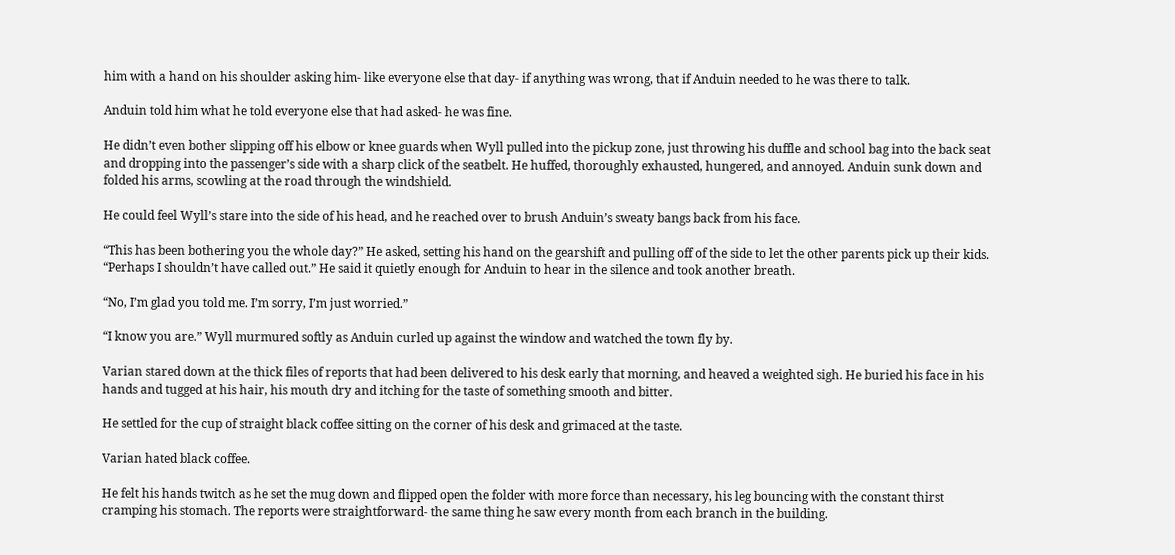him with a hand on his shoulder asking him- like everyone else that day- if anything was wrong, that if Anduin needed to he was there to talk.

Anduin told him what he told everyone else that had asked- he was fine.

He didn’t even bother slipping off his elbow or knee guards when Wyll pulled into the pickup zone, just throwing his duffle and school bag into the back seat and dropping into the passenger’s side with a sharp click of the seatbelt. He huffed, thoroughly exhausted, hungered, and annoyed. Anduin sunk down and folded his arms, scowling at the road through the windshield.

He could feel Wyll’s stare into the side of his head, and he reached over to brush Anduin’s sweaty bangs back from his face.

“This has been bothering you the whole day?” He asked, setting his hand on the gearshift and pulling off of the side to let the other parents pick up their kids. “Perhaps I shouldn’t have called out.” He said it quietly enough for Anduin to hear in the silence and took another breath.

“No, I’m glad you told me. I’m sorry, I’m just worried.”

“I know you are.” Wyll murmured softly as Anduin curled up against the window and watched the town fly by.

Varian stared down at the thick files of reports that had been delivered to his desk early that morning, and heaved a weighted sigh. He buried his face in his hands and tugged at his hair, his mouth dry and itching for the taste of something smooth and bitter.

He settled for the cup of straight black coffee sitting on the corner of his desk and grimaced at the taste.

Varian hated black coffee.

He felt his hands twitch as he set the mug down and flipped open the folder with more force than necessary, his leg bouncing with the constant thirst cramping his stomach. The reports were straightforward- the same thing he saw every month from each branch in the building.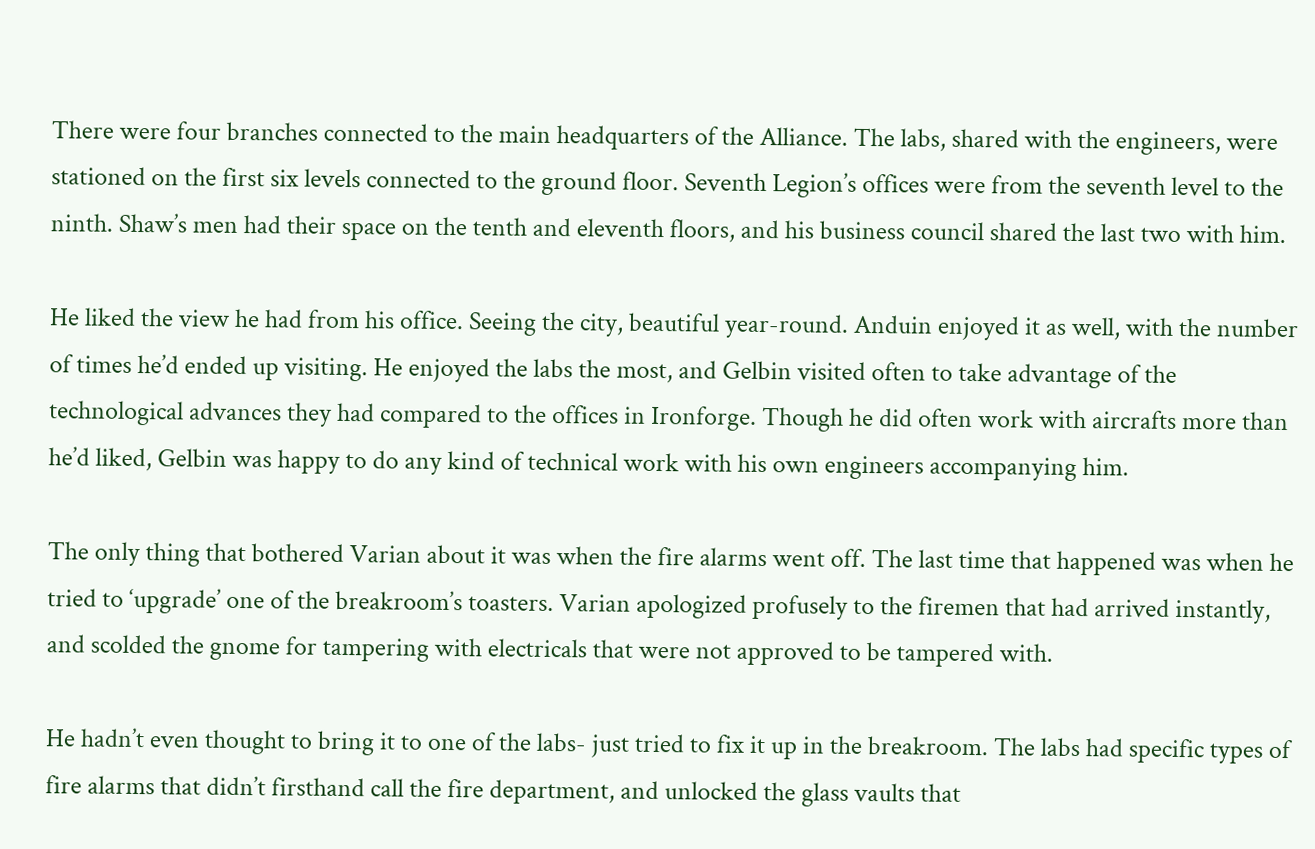There were four branches connected to the main headquarters of the Alliance. The labs, shared with the engineers, were stationed on the first six levels connected to the ground floor. Seventh Legion’s offices were from the seventh level to the ninth. Shaw’s men had their space on the tenth and eleventh floors, and his business council shared the last two with him.

He liked the view he had from his office. Seeing the city, beautiful year-round. Anduin enjoyed it as well, with the number of times he’d ended up visiting. He enjoyed the labs the most, and Gelbin visited often to take advantage of the technological advances they had compared to the offices in Ironforge. Though he did often work with aircrafts more than he’d liked, Gelbin was happy to do any kind of technical work with his own engineers accompanying him.

The only thing that bothered Varian about it was when the fire alarms went off. The last time that happened was when he tried to ‘upgrade’ one of the breakroom’s toasters. Varian apologized profusely to the firemen that had arrived instantly, and scolded the gnome for tampering with electricals that were not approved to be tampered with.

He hadn’t even thought to bring it to one of the labs- just tried to fix it up in the breakroom. The labs had specific types of fire alarms that didn’t firsthand call the fire department, and unlocked the glass vaults that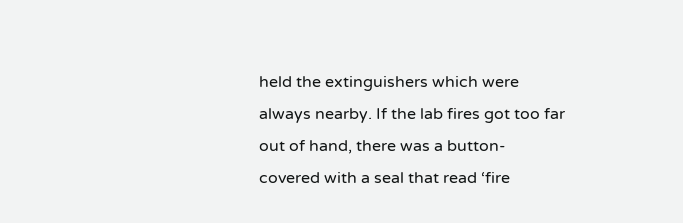held the extinguishers which were always nearby. If the lab fires got too far out of hand, there was a button- covered with a seal that read ‘fire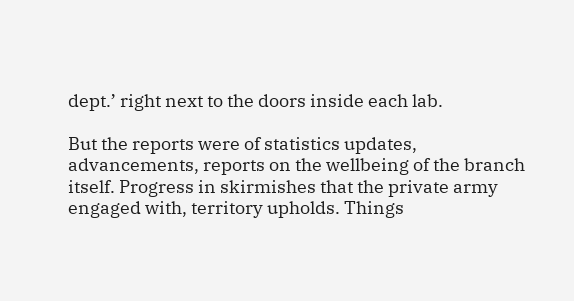dept.’ right next to the doors inside each lab.

But the reports were of statistics updates, advancements, reports on the wellbeing of the branch itself. Progress in skirmishes that the private army engaged with, territory upholds. Things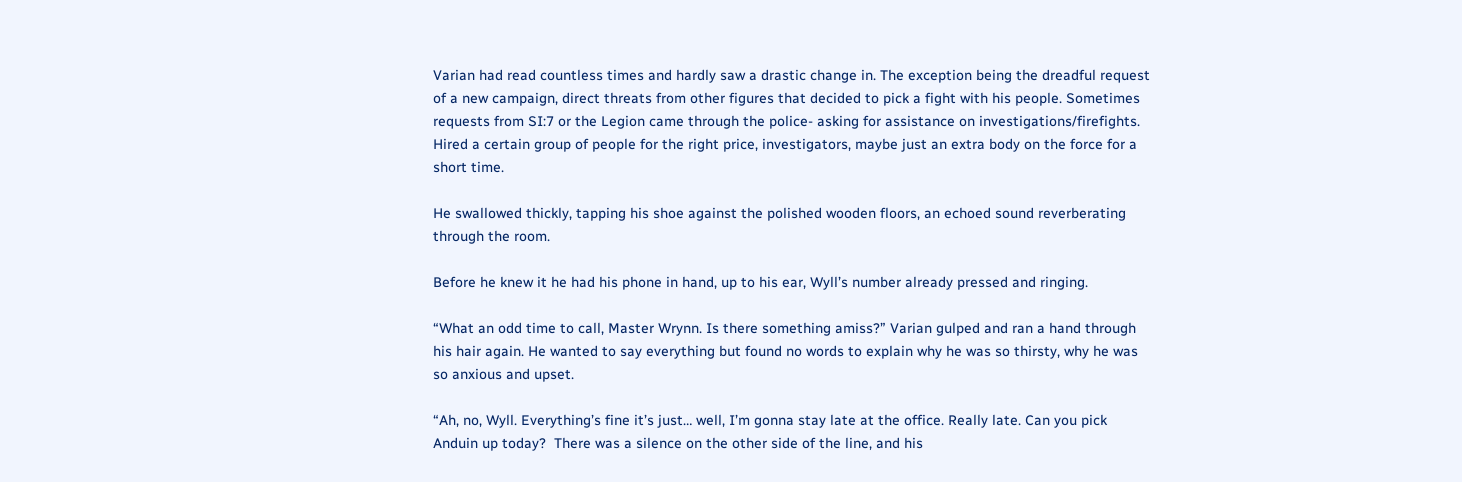Varian had read countless times and hardly saw a drastic change in. The exception being the dreadful request of a new campaign, direct threats from other figures that decided to pick a fight with his people. Sometimes requests from SI:7 or the Legion came through the police- asking for assistance on investigations/firefights. Hired a certain group of people for the right price, investigators, maybe just an extra body on the force for a short time.

He swallowed thickly, tapping his shoe against the polished wooden floors, an echoed sound reverberating through the room.

Before he knew it he had his phone in hand, up to his ear, Wyll’s number already pressed and ringing.

“What an odd time to call, Master Wrynn. Is there something amiss?” Varian gulped and ran a hand through his hair again. He wanted to say everything but found no words to explain why he was so thirsty, why he was so anxious and upset.

“Ah, no, Wyll. Everything’s fine it’s just… well, I’m gonna stay late at the office. Really late. Can you pick Anduin up today?  There was a silence on the other side of the line, and his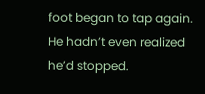foot began to tap again. He hadn’t even realized he’d stopped.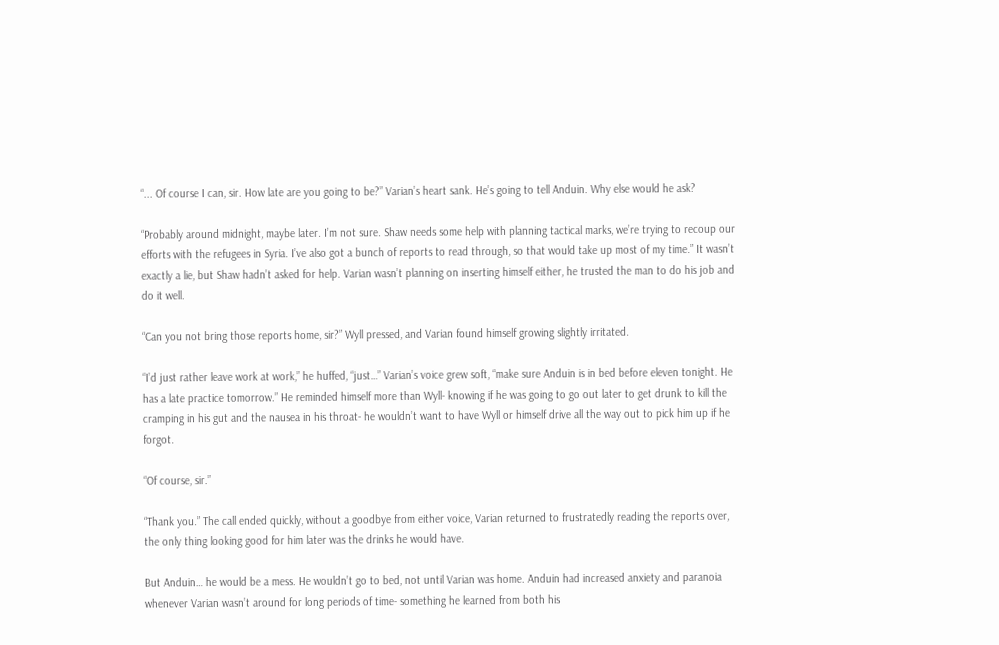“... Of course I can, sir. How late are you going to be?” Varian’s heart sank. He’s going to tell Anduin. Why else would he ask?

“Probably around midnight, maybe later. I’m not sure. Shaw needs some help with planning tactical marks, we’re trying to recoup our efforts with the refugees in Syria. I’ve also got a bunch of reports to read through, so that would take up most of my time.” It wasn’t exactly a lie, but Shaw hadn’t asked for help. Varian wasn’t planning on inserting himself either, he trusted the man to do his job and do it well.

“Can you not bring those reports home, sir?” Wyll pressed, and Varian found himself growing slightly irritated.

“I’d just rather leave work at work,” he huffed, “just…” Varian’s voice grew soft, “make sure Anduin is in bed before eleven tonight. He has a late practice tomorrow.” He reminded himself more than Wyll- knowing if he was going to go out later to get drunk to kill the cramping in his gut and the nausea in his throat- he wouldn’t want to have Wyll or himself drive all the way out to pick him up if he forgot.

“Of course, sir.”

“Thank you.” The call ended quickly, without a goodbye from either voice, Varian returned to frustratedly reading the reports over, the only thing looking good for him later was the drinks he would have.

But Anduin… he would be a mess. He wouldn’t go to bed, not until Varian was home. Anduin had increased anxiety and paranoia whenever Varian wasn’t around for long periods of time- something he learned from both his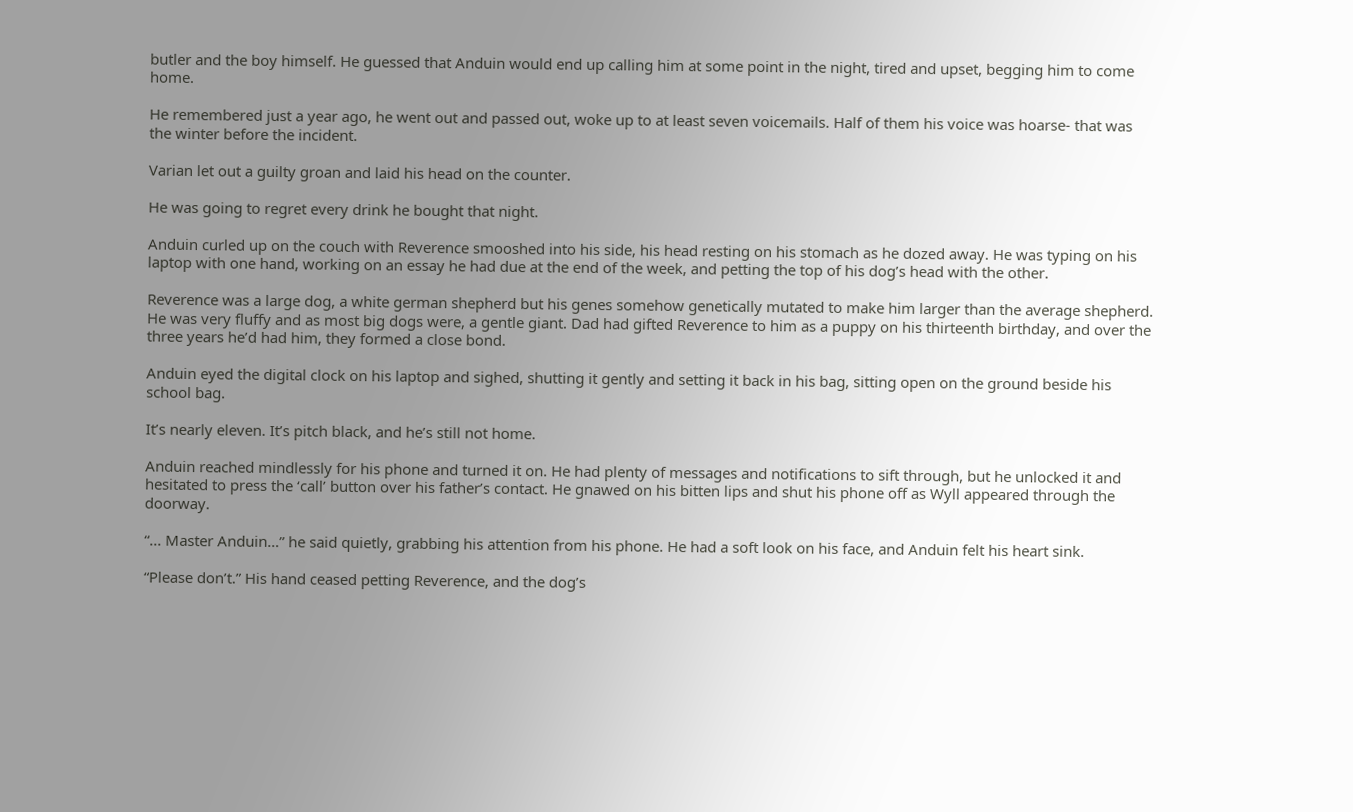butler and the boy himself. He guessed that Anduin would end up calling him at some point in the night, tired and upset, begging him to come home.

He remembered just a year ago, he went out and passed out, woke up to at least seven voicemails. Half of them his voice was hoarse- that was the winter before the incident.

Varian let out a guilty groan and laid his head on the counter.

He was going to regret every drink he bought that night.

Anduin curled up on the couch with Reverence smooshed into his side, his head resting on his stomach as he dozed away. He was typing on his laptop with one hand, working on an essay he had due at the end of the week, and petting the top of his dog’s head with the other.

Reverence was a large dog, a white german shepherd but his genes somehow genetically mutated to make him larger than the average shepherd. He was very fluffy and as most big dogs were, a gentle giant. Dad had gifted Reverence to him as a puppy on his thirteenth birthday, and over the three years he’d had him, they formed a close bond.

Anduin eyed the digital clock on his laptop and sighed, shutting it gently and setting it back in his bag, sitting open on the ground beside his school bag.

It’s nearly eleven. It’s pitch black, and he’s still not home.

Anduin reached mindlessly for his phone and turned it on. He had plenty of messages and notifications to sift through, but he unlocked it and hesitated to press the ‘call’ button over his father’s contact. He gnawed on his bitten lips and shut his phone off as Wyll appeared through the doorway.

“... Master Anduin…” he said quietly, grabbing his attention from his phone. He had a soft look on his face, and Anduin felt his heart sink.

“Please don’t.” His hand ceased petting Reverence, and the dog’s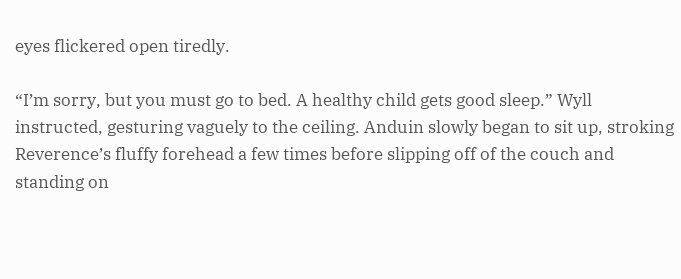eyes flickered open tiredly.

“I’m sorry, but you must go to bed. A healthy child gets good sleep.” Wyll instructed, gesturing vaguely to the ceiling. Anduin slowly began to sit up, stroking Reverence’s fluffy forehead a few times before slipping off of the couch and standing on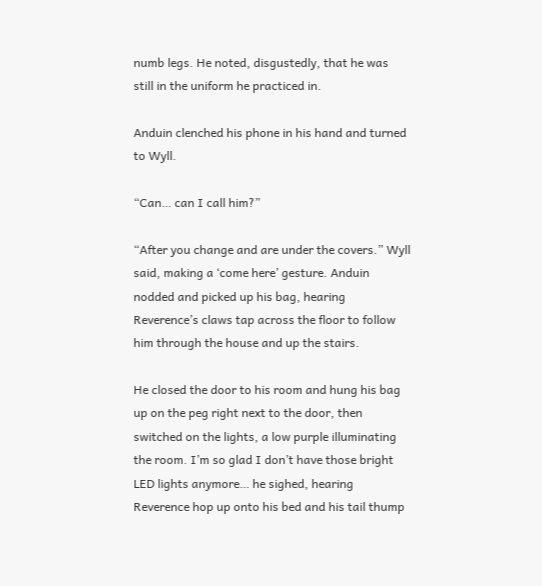numb legs. He noted, disgustedly, that he was still in the uniform he practiced in.

Anduin clenched his phone in his hand and turned to Wyll.

“Can… can I call him?”

“After you change and are under the covers.” Wyll said, making a ‘come here’ gesture. Anduin nodded and picked up his bag, hearing Reverence’s claws tap across the floor to follow him through the house and up the stairs.

He closed the door to his room and hung his bag up on the peg right next to the door, then switched on the lights, a low purple illuminating the room. I’m so glad I don’t have those bright LED lights anymore… he sighed, hearing Reverence hop up onto his bed and his tail thump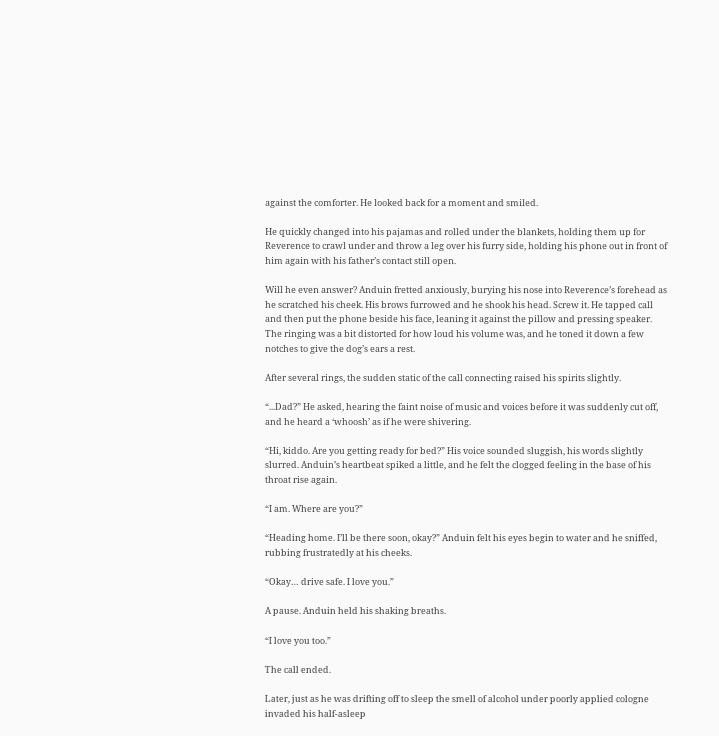against the comforter. He looked back for a moment and smiled.

He quickly changed into his pajamas and rolled under the blankets, holding them up for Reverence to crawl under and throw a leg over his furry side, holding his phone out in front of him again with his father’s contact still open.

Will he even answer? Anduin fretted anxiously, burying his nose into Reverence’s forehead as he scratched his cheek. His brows furrowed and he shook his head. Screw it. He tapped call and then put the phone beside his face, leaning it against the pillow and pressing speaker. The ringing was a bit distorted for how loud his volume was, and he toned it down a few notches to give the dog’s ears a rest.

After several rings, the sudden static of the call connecting raised his spirits slightly.

“...Dad?” He asked, hearing the faint noise of music and voices before it was suddenly cut off, and he heard a ‘whoosh’ as if he were shivering.

“Hi, kiddo. Are you getting ready for bed?” His voice sounded sluggish, his words slightly slurred. Anduin’s heartbeat spiked a little, and he felt the clogged feeling in the base of his throat rise again.

“I am. Where are you?”

“Heading home. I’ll be there soon, okay?” Anduin felt his eyes begin to water and he sniffed, rubbing frustratedly at his cheeks.

“Okay… drive safe. I love you.”

A pause. Anduin held his shaking breaths.

“I love you too.”

The call ended.

Later, just as he was drifting off to sleep the smell of alcohol under poorly applied cologne invaded his half-asleep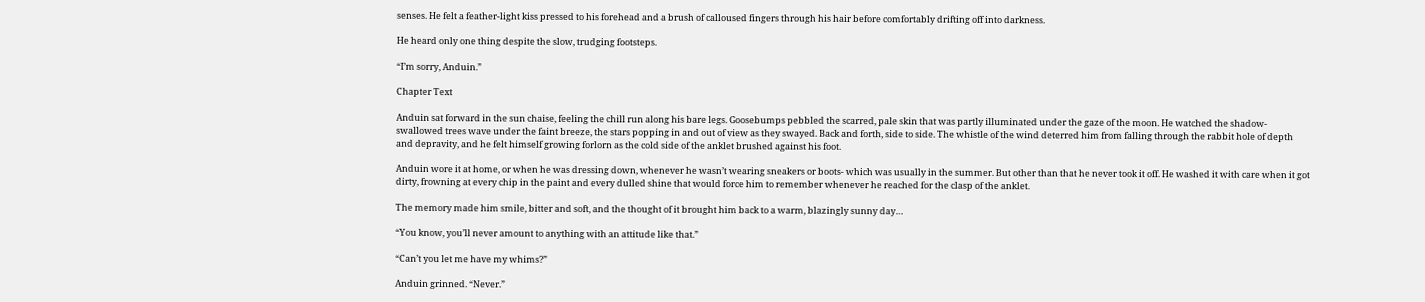senses. He felt a feather-light kiss pressed to his forehead and a brush of calloused fingers through his hair before comfortably drifting off into darkness.

He heard only one thing despite the slow, trudging footsteps.

“I’m sorry, Anduin.”

Chapter Text

Anduin sat forward in the sun chaise, feeling the chill run along his bare legs. Goosebumps pebbled the scarred, pale skin that was partly illuminated under the gaze of the moon. He watched the shadow-swallowed trees wave under the faint breeze, the stars popping in and out of view as they swayed. Back and forth, side to side. The whistle of the wind deterred him from falling through the rabbit hole of depth and depravity, and he felt himself growing forlorn as the cold side of the anklet brushed against his foot.

Anduin wore it at home, or when he was dressing down, whenever he wasn’t wearing sneakers or boots- which was usually in the summer. But other than that he never took it off. He washed it with care when it got dirty, frowning at every chip in the paint and every dulled shine that would force him to remember whenever he reached for the clasp of the anklet.

The memory made him smile, bitter and soft, and the thought of it brought him back to a warm, blazingly sunny day…

“You know, you’ll never amount to anything with an attitude like that.”

“Can’t you let me have my whims?”

Anduin grinned. “Never.”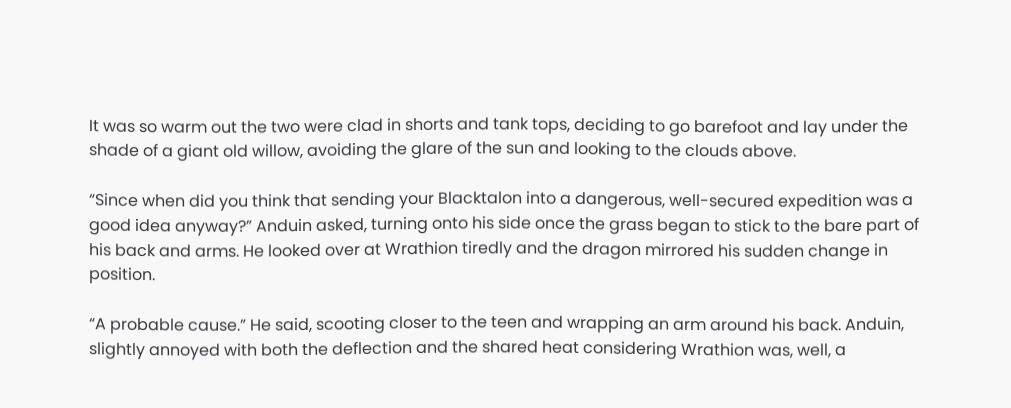It was so warm out the two were clad in shorts and tank tops, deciding to go barefoot and lay under the shade of a giant old willow, avoiding the glare of the sun and looking to the clouds above.

“Since when did you think that sending your Blacktalon into a dangerous, well-secured expedition was a good idea anyway?” Anduin asked, turning onto his side once the grass began to stick to the bare part of his back and arms. He looked over at Wrathion tiredly and the dragon mirrored his sudden change in position.

“A probable cause.” He said, scooting closer to the teen and wrapping an arm around his back. Anduin, slightly annoyed with both the deflection and the shared heat considering Wrathion was, well, a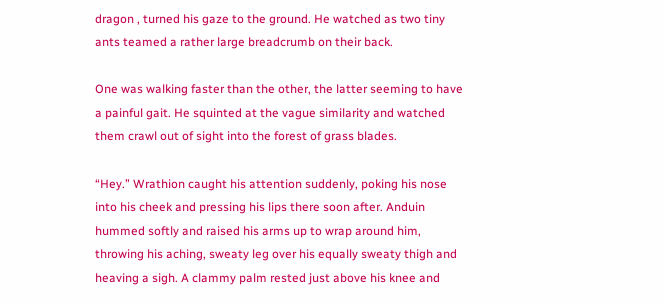dragon , turned his gaze to the ground. He watched as two tiny ants teamed a rather large breadcrumb on their back.

One was walking faster than the other, the latter seeming to have a painful gait. He squinted at the vague similarity and watched them crawl out of sight into the forest of grass blades.

“Hey.” Wrathion caught his attention suddenly, poking his nose into his cheek and pressing his lips there soon after. Anduin hummed softly and raised his arms up to wrap around him, throwing his aching, sweaty leg over his equally sweaty thigh and heaving a sigh. A clammy palm rested just above his knee and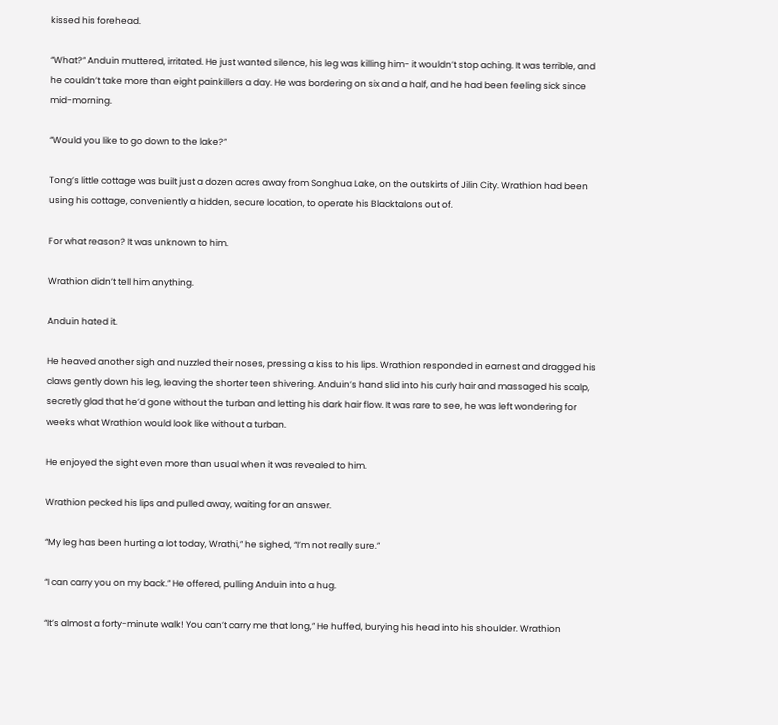kissed his forehead.

“What?” Anduin muttered, irritated. He just wanted silence, his leg was killing him- it wouldn’t stop aching. It was terrible, and he couldn’t take more than eight painkillers a day. He was bordering on six and a half, and he had been feeling sick since mid-morning.

“Would you like to go down to the lake?”

Tong’s little cottage was built just a dozen acres away from Songhua Lake, on the outskirts of Jilin City. Wrathion had been using his cottage, conveniently a hidden, secure location, to operate his Blacktalons out of.

For what reason? It was unknown to him.

Wrathion didn’t tell him anything.

Anduin hated it.

He heaved another sigh and nuzzled their noses, pressing a kiss to his lips. Wrathion responded in earnest and dragged his claws gently down his leg, leaving the shorter teen shivering. Anduin’s hand slid into his curly hair and massaged his scalp, secretly glad that he’d gone without the turban and letting his dark hair flow. It was rare to see, he was left wondering for weeks what Wrathion would look like without a turban.

He enjoyed the sight even more than usual when it was revealed to him.

Wrathion pecked his lips and pulled away, waiting for an answer.

“My leg has been hurting a lot today, Wrathi,” he sighed, “I’m not really sure.”

“I can carry you on my back.” He offered, pulling Anduin into a hug.

“It’s almost a forty-minute walk! You can’t carry me that long,” He huffed, burying his head into his shoulder. Wrathion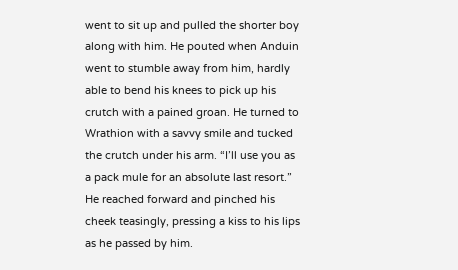went to sit up and pulled the shorter boy along with him. He pouted when Anduin went to stumble away from him, hardly able to bend his knees to pick up his crutch with a pained groan. He turned to Wrathion with a savvy smile and tucked the crutch under his arm. “I’ll use you as a pack mule for an absolute last resort.” He reached forward and pinched his cheek teasingly, pressing a kiss to his lips as he passed by him.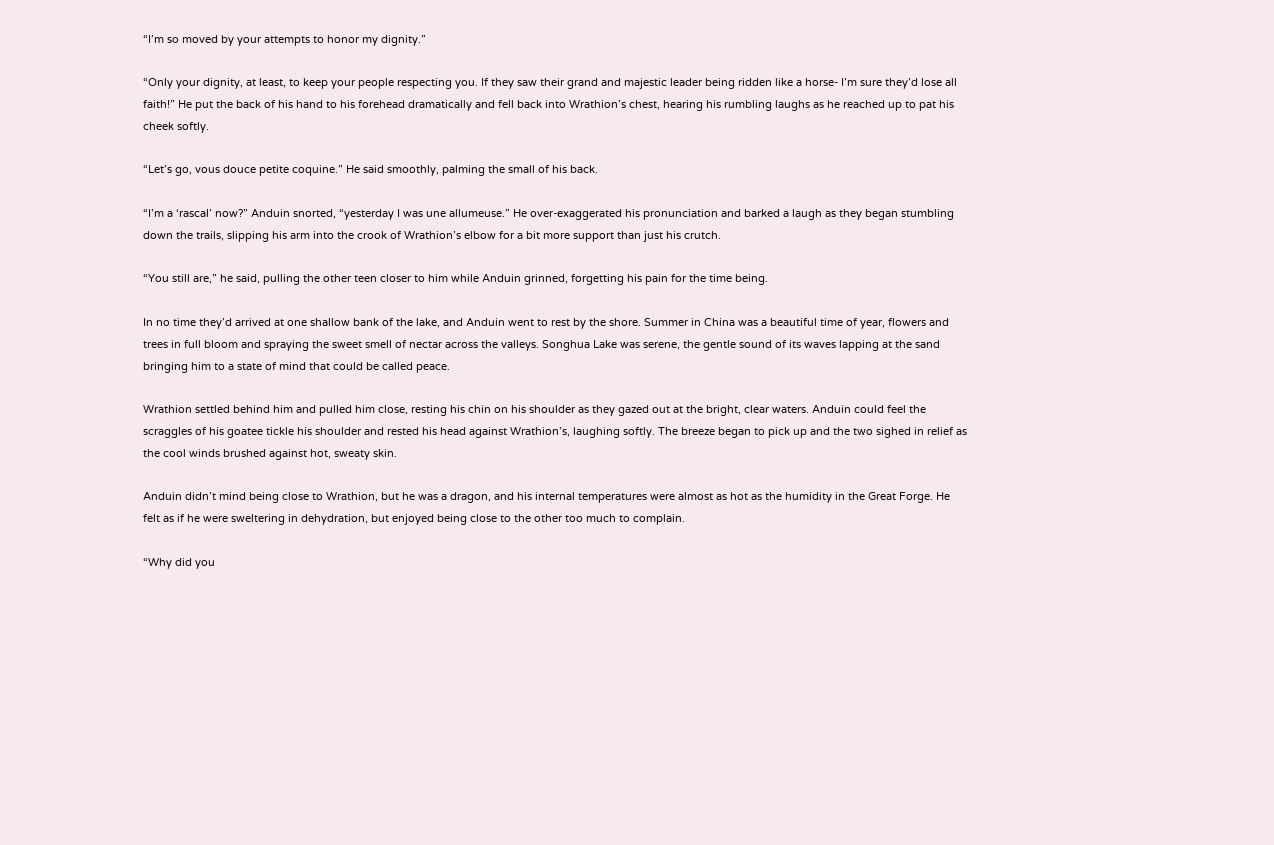“I’m so moved by your attempts to honor my dignity.”

“Only your dignity, at least, to keep your people respecting you. If they saw their grand and majestic leader being ridden like a horse- I’m sure they’d lose all faith!” He put the back of his hand to his forehead dramatically and fell back into Wrathion’s chest, hearing his rumbling laughs as he reached up to pat his cheek softly.

“Let’s go, vous douce petite coquine.” He said smoothly, palming the small of his back.

“I’m a ‘rascal’ now?” Anduin snorted, “yesterday I was une allumeuse.” He over-exaggerated his pronunciation and barked a laugh as they began stumbling down the trails, slipping his arm into the crook of Wrathion’s elbow for a bit more support than just his crutch.

“You still are,” he said, pulling the other teen closer to him while Anduin grinned, forgetting his pain for the time being.

In no time they’d arrived at one shallow bank of the lake, and Anduin went to rest by the shore. Summer in China was a beautiful time of year, flowers and trees in full bloom and spraying the sweet smell of nectar across the valleys. Songhua Lake was serene, the gentle sound of its waves lapping at the sand bringing him to a state of mind that could be called peace.

Wrathion settled behind him and pulled him close, resting his chin on his shoulder as they gazed out at the bright, clear waters. Anduin could feel the scraggles of his goatee tickle his shoulder and rested his head against Wrathion’s, laughing softly. The breeze began to pick up and the two sighed in relief as the cool winds brushed against hot, sweaty skin.

Anduin didn’t mind being close to Wrathion, but he was a dragon, and his internal temperatures were almost as hot as the humidity in the Great Forge. He felt as if he were sweltering in dehydration, but enjoyed being close to the other too much to complain.

“Why did you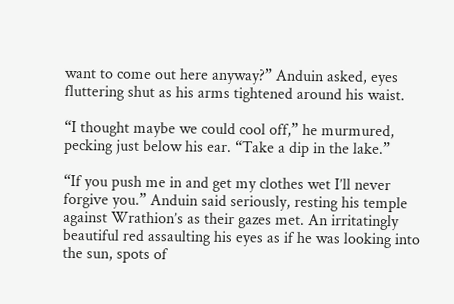want to come out here anyway?” Anduin asked, eyes fluttering shut as his arms tightened around his waist.

“I thought maybe we could cool off,” he murmured, pecking just below his ear. “Take a dip in the lake.”

“If you push me in and get my clothes wet I’ll never forgive you.” Anduin said seriously, resting his temple against Wrathion’s as their gazes met. An irritatingly beautiful red assaulting his eyes as if he was looking into the sun, spots of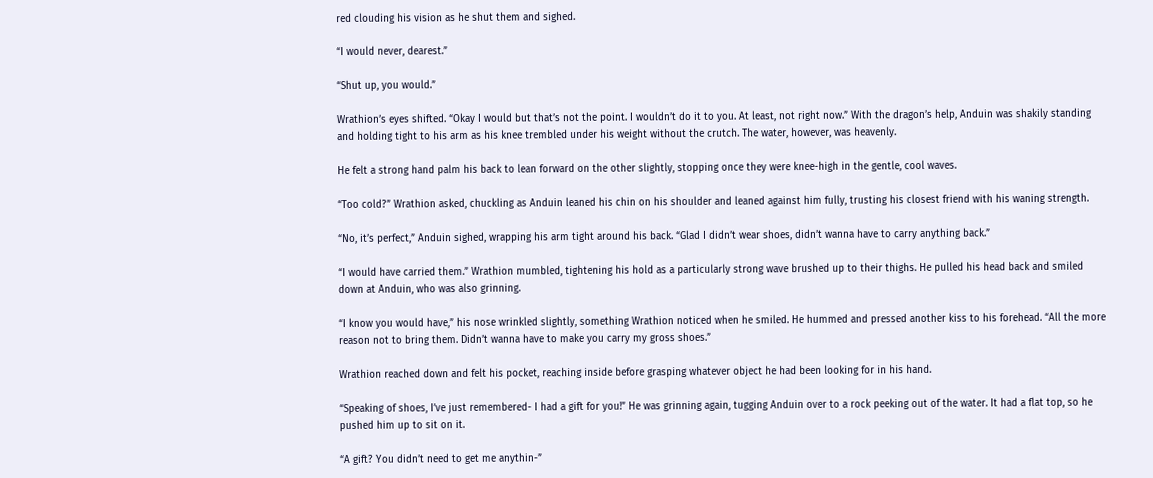red clouding his vision as he shut them and sighed.

“I would never, dearest.”

“Shut up, you would.”

Wrathion’s eyes shifted. “Okay I would but that’s not the point. I wouldn’t do it to you. At least, not right now.” With the dragon’s help, Anduin was shakily standing and holding tight to his arm as his knee trembled under his weight without the crutch. The water, however, was heavenly.

He felt a strong hand palm his back to lean forward on the other slightly, stopping once they were knee-high in the gentle, cool waves.

“Too cold?” Wrathion asked, chuckling as Anduin leaned his chin on his shoulder and leaned against him fully, trusting his closest friend with his waning strength.

“No, it’s perfect,” Anduin sighed, wrapping his arm tight around his back. “Glad I didn’t wear shoes, didn’t wanna have to carry anything back.”

“I would have carried them.” Wrathion mumbled, tightening his hold as a particularly strong wave brushed up to their thighs. He pulled his head back and smiled down at Anduin, who was also grinning.

“I know you would have,” his nose wrinkled slightly, something Wrathion noticed when he smiled. He hummed and pressed another kiss to his forehead. “All the more reason not to bring them. Didn’t wanna have to make you carry my gross shoes.”

Wrathion reached down and felt his pocket, reaching inside before grasping whatever object he had been looking for in his hand.

“Speaking of shoes, I’ve just remembered- I had a gift for you!” He was grinning again, tugging Anduin over to a rock peeking out of the water. It had a flat top, so he pushed him up to sit on it.

“A gift? You didn’t need to get me anythin-”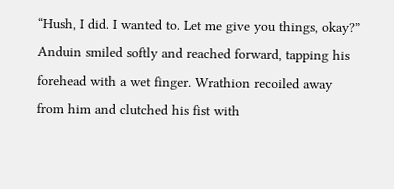“Hush, I did. I wanted to. Let me give you things, okay?” Anduin smiled softly and reached forward, tapping his forehead with a wet finger. Wrathion recoiled away from him and clutched his fist with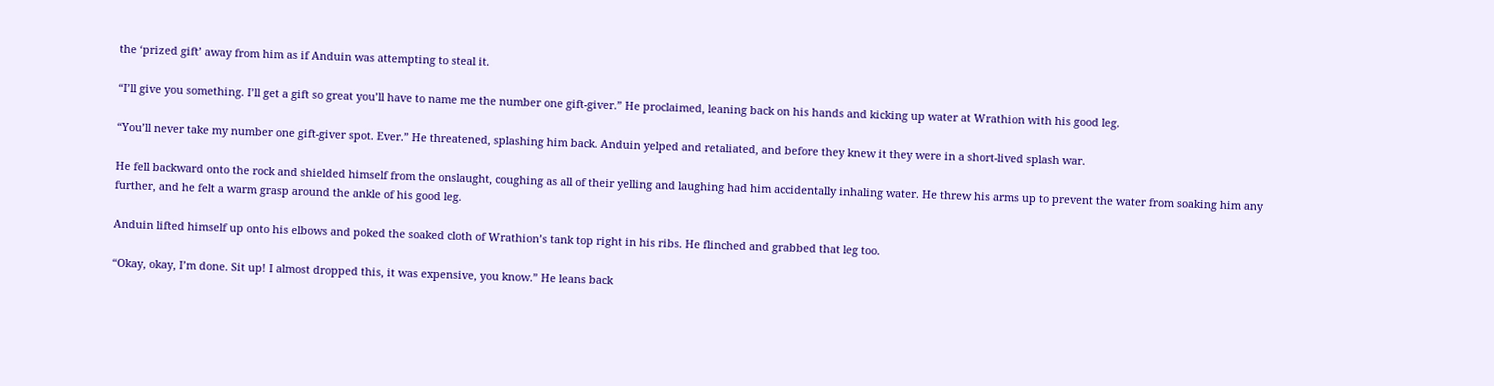the ‘prized gift’ away from him as if Anduin was attempting to steal it.

“I’ll give you something. I’ll get a gift so great you’ll have to name me the number one gift-giver.” He proclaimed, leaning back on his hands and kicking up water at Wrathion with his good leg.

“You’ll never take my number one gift-giver spot. Ever.” He threatened, splashing him back. Anduin yelped and retaliated, and before they knew it they were in a short-lived splash war.

He fell backward onto the rock and shielded himself from the onslaught, coughing as all of their yelling and laughing had him accidentally inhaling water. He threw his arms up to prevent the water from soaking him any further, and he felt a warm grasp around the ankle of his good leg.

Anduin lifted himself up onto his elbows and poked the soaked cloth of Wrathion’s tank top right in his ribs. He flinched and grabbed that leg too.

“Okay, okay, I’m done. Sit up! I almost dropped this, it was expensive, you know.” He leans back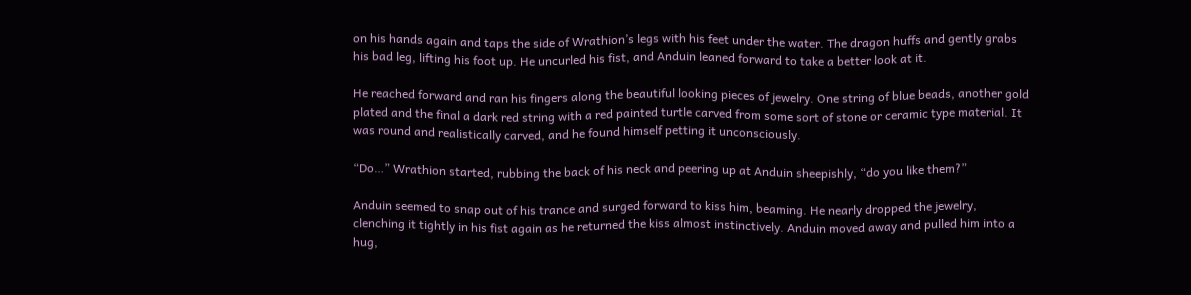on his hands again and taps the side of Wrathion’s legs with his feet under the water. The dragon huffs and gently grabs his bad leg, lifting his foot up. He uncurled his fist, and Anduin leaned forward to take a better look at it.

He reached forward and ran his fingers along the beautiful looking pieces of jewelry. One string of blue beads, another gold plated and the final a dark red string with a red painted turtle carved from some sort of stone or ceramic type material. It was round and realistically carved, and he found himself petting it unconsciously.

“Do…” Wrathion started, rubbing the back of his neck and peering up at Anduin sheepishly, “do you like them?”

Anduin seemed to snap out of his trance and surged forward to kiss him, beaming. He nearly dropped the jewelry, clenching it tightly in his fist again as he returned the kiss almost instinctively. Anduin moved away and pulled him into a hug,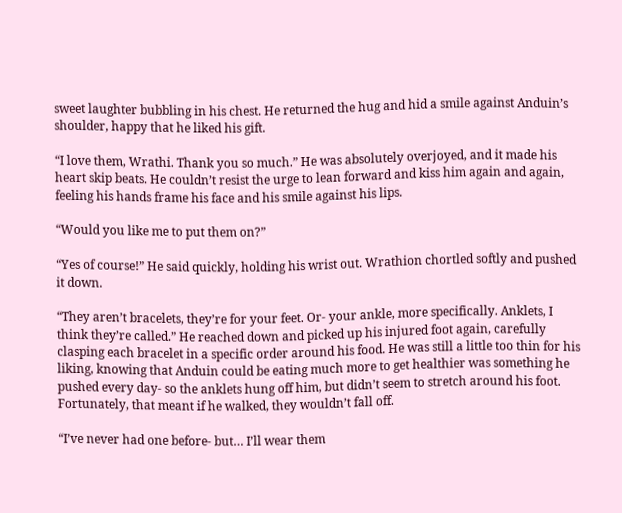sweet laughter bubbling in his chest. He returned the hug and hid a smile against Anduin’s shoulder, happy that he liked his gift.

“I love them, Wrathi. Thank you so much.” He was absolutely overjoyed, and it made his heart skip beats. He couldn’t resist the urge to lean forward and kiss him again and again, feeling his hands frame his face and his smile against his lips.

“Would you like me to put them on?”

“Yes of course!” He said quickly, holding his wrist out. Wrathion chortled softly and pushed it down.

“They aren’t bracelets, they’re for your feet. Or- your ankle, more specifically. Anklets, I think they’re called.” He reached down and picked up his injured foot again, carefully clasping each bracelet in a specific order around his food. He was still a little too thin for his liking, knowing that Anduin could be eating much more to get healthier was something he pushed every day- so the anklets hung off him, but didn’t seem to stretch around his foot. Fortunately, that meant if he walked, they wouldn’t fall off.

“I’ve never had one before- but… I’ll wear them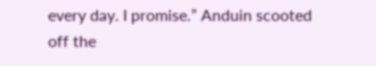every day. I promise.” Anduin scooted off the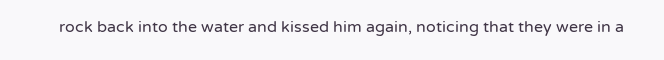rock back into the water and kissed him again, noticing that they were in a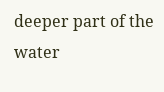deeper part of the water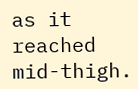as it reached mid-thigh.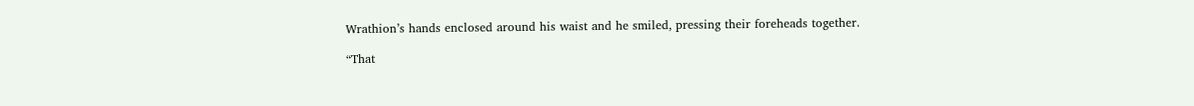Wrathion’s hands enclosed around his waist and he smiled, pressing their foreheads together.

“That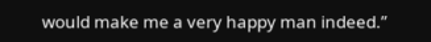would make me a very happy man indeed.”